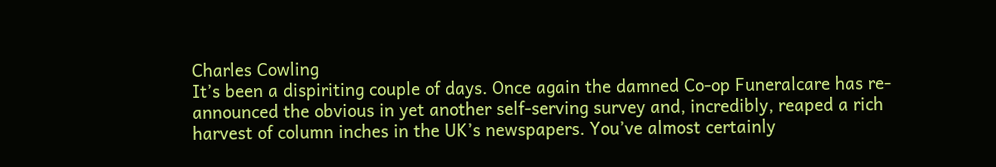Charles Cowling
It’s been a dispiriting couple of days. Once again the damned Co-op Funeralcare has re-announced the obvious in yet another self-serving survey and, incredibly, reaped a rich harvest of column inches in the UK’s newspapers. You’ve almost certainly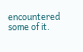encountered some of it.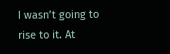I wasn’t going to rise to it. At